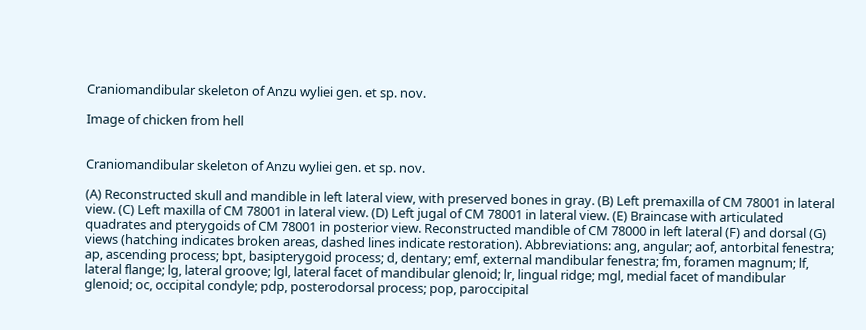Craniomandibular skeleton of Anzu wyliei gen. et sp. nov.

Image of chicken from hell


Craniomandibular skeleton of Anzu wyliei gen. et sp. nov.

(A) Reconstructed skull and mandible in left lateral view, with preserved bones in gray. (B) Left premaxilla of CM 78001 in lateral view. (C) Left maxilla of CM 78001 in lateral view. (D) Left jugal of CM 78001 in lateral view. (E) Braincase with articulated quadrates and pterygoids of CM 78001 in posterior view. Reconstructed mandible of CM 78000 in left lateral (F) and dorsal (G) views (hatching indicates broken areas, dashed lines indicate restoration). Abbreviations: ang, angular; aof, antorbital fenestra; ap, ascending process; bpt, basipterygoid process; d, dentary; emf, external mandibular fenestra; fm, foramen magnum; lf, lateral flange; lg, lateral groove; lgl, lateral facet of mandibular glenoid; lr, lingual ridge; mgl, medial facet of mandibular glenoid; oc, occipital condyle; pdp, posterodorsal process; pop, paroccipital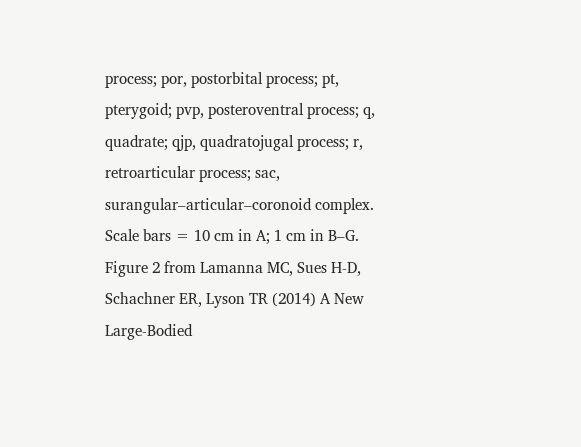process; por, postorbital process; pt, pterygoid; pvp, posteroventral process; q, quadrate; qjp, quadratojugal process; r, retroarticular process; sac, surangular–articular–coronoid complex. Scale bars = 10 cm in A; 1 cm in B–G.
Figure 2 from Lamanna MC, Sues H-D, Schachner ER, Lyson TR (2014) A New Large-Bodied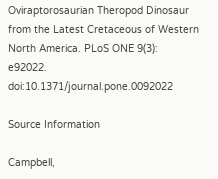Oviraptorosaurian Theropod Dinosaur from the Latest Cretaceous of Western North America. PLoS ONE 9(3): e92022. doi:10.1371/journal.pone.0092022

Source Information

Campbell,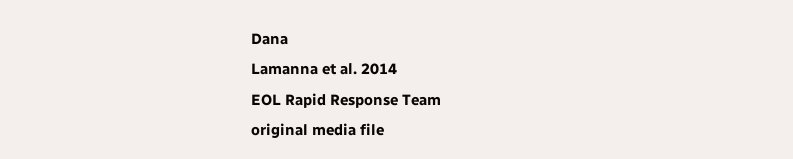Dana
Lamanna et al. 2014
EOL Rapid Response Team
original media file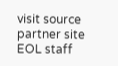visit source
partner site
EOL staff